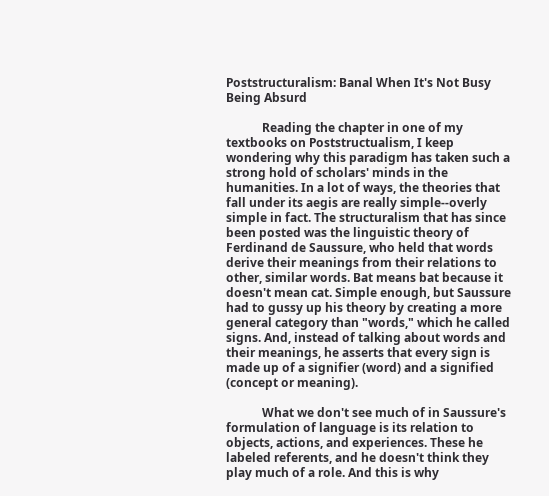Poststructuralism: Banal When It's Not Busy Being Absurd

            Reading the chapter in one of my textbooks on Poststructualism, I keep wondering why this paradigm has taken such a strong hold of scholars' minds in the humanities. In a lot of ways, the theories that fall under its aegis are really simple--overly simple in fact. The structuralism that has since been posted was the linguistic theory of Ferdinand de Saussure, who held that words derive their meanings from their relations to other, similar words. Bat means bat because it doesn't mean cat. Simple enough, but Saussure had to gussy up his theory by creating a more general category than "words," which he called signs. And, instead of talking about words and their meanings, he asserts that every sign is made up of a signifier (word) and a signified (concept or meaning).

            What we don't see much of in Saussure's formulation of language is its relation to objects, actions, and experiences. These he labeled referents, and he doesn't think they play much of a role. And this is why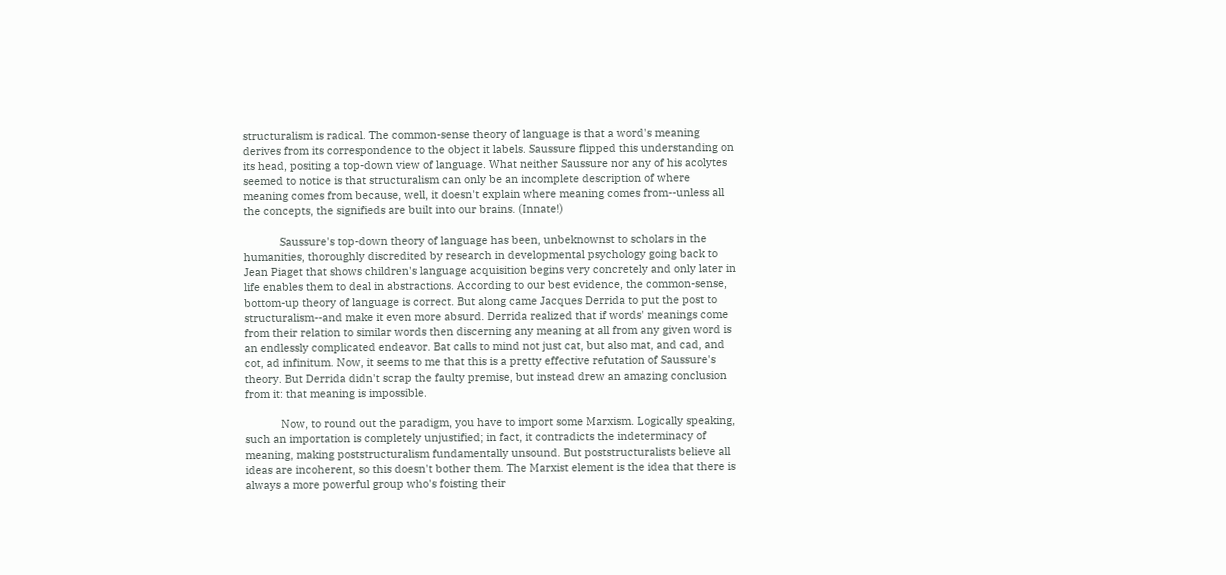structuralism is radical. The common-sense theory of language is that a word's meaning derives from its correspondence to the object it labels. Saussure flipped this understanding on its head, positing a top-down view of language. What neither Saussure nor any of his acolytes seemed to notice is that structuralism can only be an incomplete description of where meaning comes from because, well, it doesn't explain where meaning comes from--unless all the concepts, the signifieds are built into our brains. (Innate!)

            Saussure's top-down theory of language has been, unbeknownst to scholars in the humanities, thoroughly discredited by research in developmental psychology going back to Jean Piaget that shows children's language acquisition begins very concretely and only later in life enables them to deal in abstractions. According to our best evidence, the common-sense, bottom-up theory of language is correct. But along came Jacques Derrida to put the post to structuralism--and make it even more absurd. Derrida realized that if words' meanings come from their relation to similar words then discerning any meaning at all from any given word is an endlessly complicated endeavor. Bat calls to mind not just cat, but also mat, and cad, and cot, ad infinitum. Now, it seems to me that this is a pretty effective refutation of Saussure's theory. But Derrida didn't scrap the faulty premise, but instead drew an amazing conclusion from it: that meaning is impossible.

            Now, to round out the paradigm, you have to import some Marxism. Logically speaking, such an importation is completely unjustified; in fact, it contradicts the indeterminacy of meaning, making poststructuralism fundamentally unsound. But poststructuralists believe all ideas are incoherent, so this doesn't bother them. The Marxist element is the idea that there is always a more powerful group who's foisting their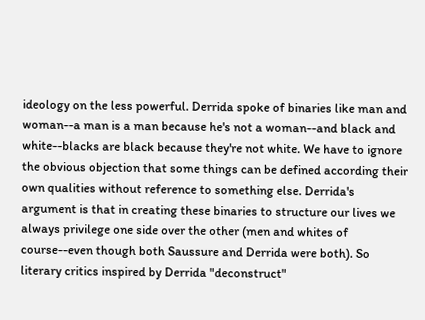ideology on the less powerful. Derrida spoke of binaries like man and woman--a man is a man because he's not a woman--and black and white--blacks are black because they're not white. We have to ignore the obvious objection that some things can be defined according their own qualities without reference to something else. Derrida's argument is that in creating these binaries to structure our lives we always privilege one side over the other (men and whites of course--even though both Saussure and Derrida were both). So literary critics inspired by Derrida "deconstruct"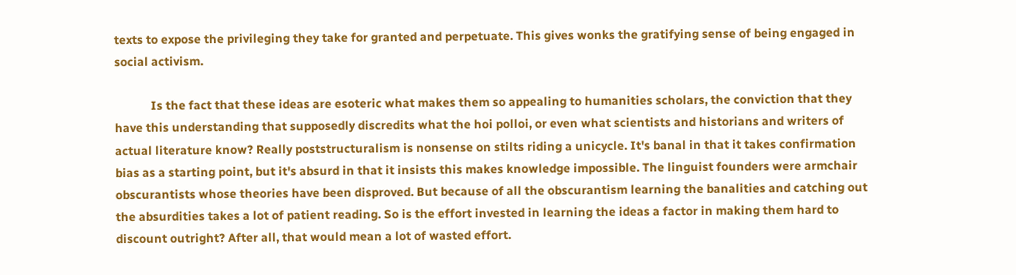texts to expose the privileging they take for granted and perpetuate. This gives wonks the gratifying sense of being engaged in social activism.

            Is the fact that these ideas are esoteric what makes them so appealing to humanities scholars, the conviction that they have this understanding that supposedly discredits what the hoi polloi, or even what scientists and historians and writers of actual literature know? Really poststructuralism is nonsense on stilts riding a unicycle. It's banal in that it takes confirmation bias as a starting point, but it's absurd in that it insists this makes knowledge impossible. The linguist founders were armchair obscurantists whose theories have been disproved. But because of all the obscurantism learning the banalities and catching out the absurdities takes a lot of patient reading. So is the effort invested in learning the ideas a factor in making them hard to discount outright? After all, that would mean a lot of wasted effort.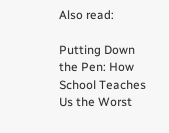Also read:

Putting Down the Pen: How School Teaches Us the Worst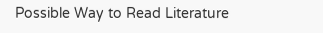Possible Way to Read Literature